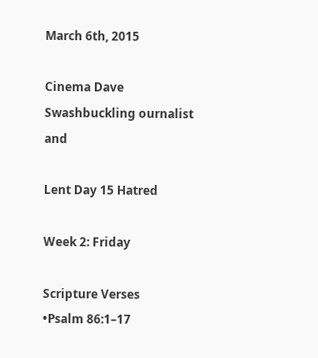March 6th, 2015

Cinema Dave  Swashbuckling ournalist and

Lent Day 15 Hatred

Week 2: Friday

Scripture Verses
•Psalm 86:1–17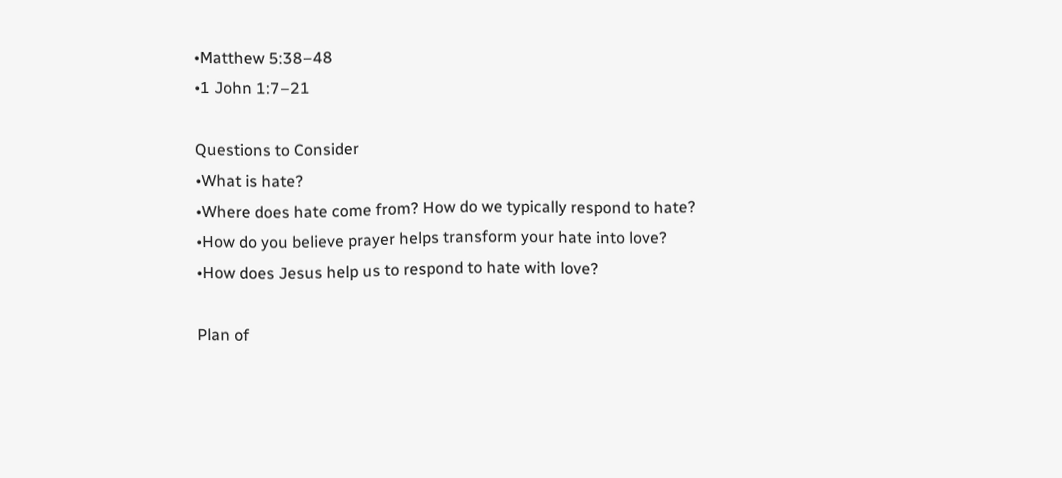•Matthew 5:38–48
•1 John 1:7–21

Questions to Consider
•What is hate?
•Where does hate come from? How do we typically respond to hate?
•How do you believe prayer helps transform your hate into love?
•How does Jesus help us to respond to hate with love?

Plan of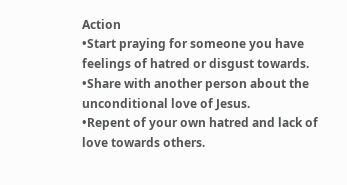Action
•Start praying for someone you have feelings of hatred or disgust towards.
•Share with another person about the unconditional love of Jesus.
•Repent of your own hatred and lack of love towards others.